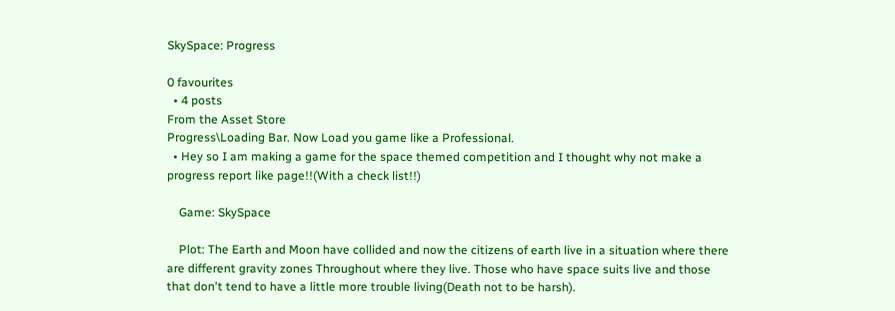SkySpace: Progress

0 favourites
  • 4 posts
From the Asset Store
Progress\Loading Bar. Now Load you game like a Professional.
  • Hey so I am making a game for the space themed competition and I thought why not make a progress report like page!!(With a check list!!)

    Game: SkySpace

    Plot: The Earth and Moon have collided and now the citizens of earth live in a situation where there are different gravity zones Throughout where they live. Those who have space suits live and those that don't tend to have a little more trouble living(Death not to be harsh).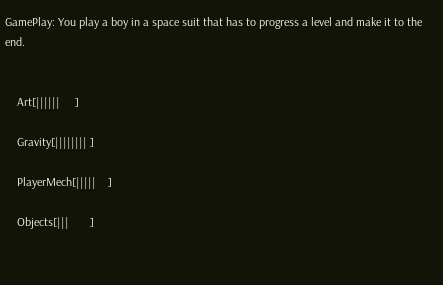GamePlay: You play a boy in a space suit that has to progress a level and make it to the end.


    Art[||||||     ]

    Gravity[|||||||| ]

    PlayerMech[|||||    ]

    Objects[|||       ]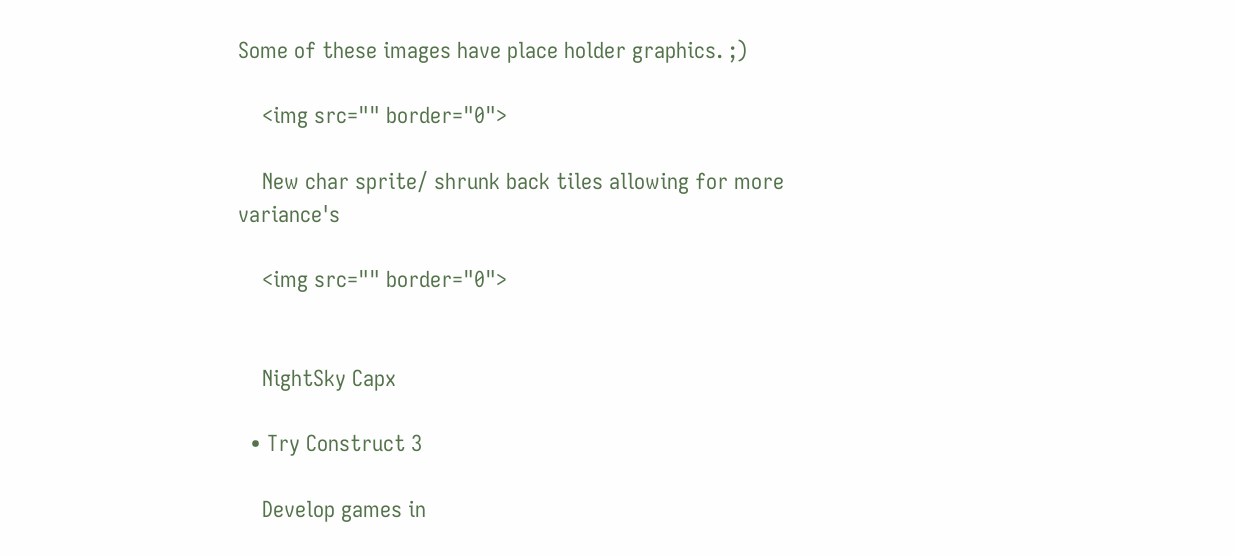Some of these images have place holder graphics. ;)

    <img src="" border="0">

    New char sprite/ shrunk back tiles allowing for more variance's

    <img src="" border="0">


    NightSky Capx

  • Try Construct 3

    Develop games in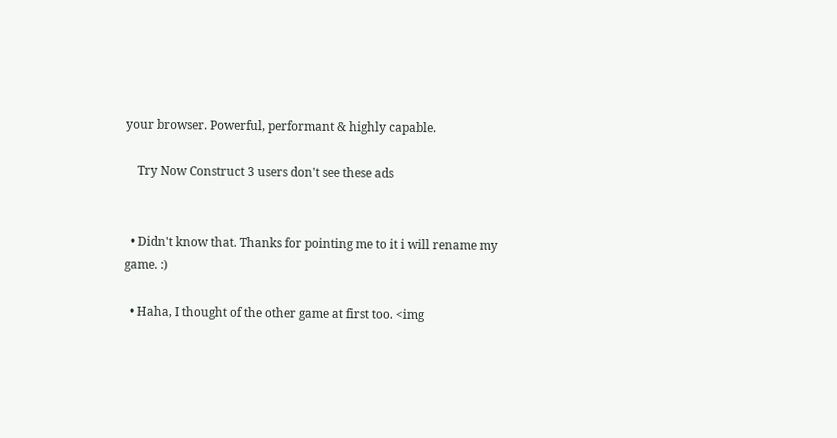your browser. Powerful, performant & highly capable.

    Try Now Construct 3 users don't see these ads


  • Didn't know that. Thanks for pointing me to it i will rename my game. :)

  • Haha, I thought of the other game at first too. <img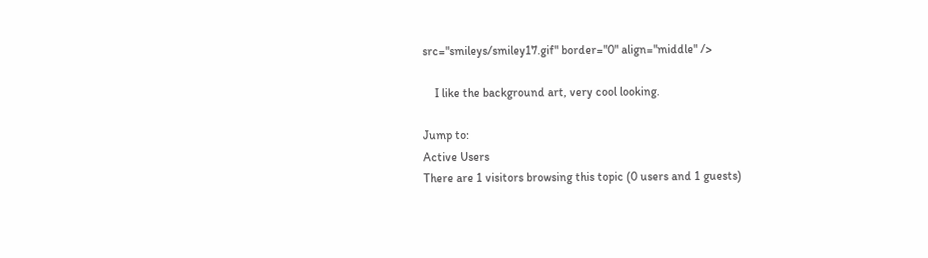src="smileys/smiley17.gif" border="0" align="middle" />

    I like the background art, very cool looking.

Jump to:
Active Users
There are 1 visitors browsing this topic (0 users and 1 guests)